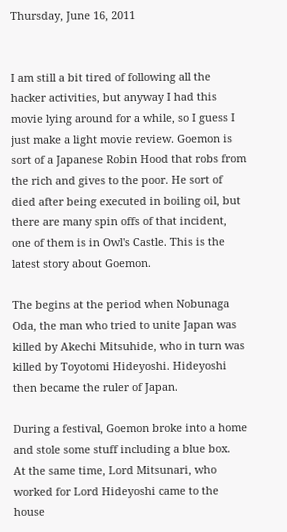Thursday, June 16, 2011


I am still a bit tired of following all the hacker activities, but anyway I had this movie lying around for a while, so I guess I just make a light movie review. Goemon is sort of a Japanese Robin Hood that robs from the rich and gives to the poor. He sort of died after being executed in boiling oil, but there are many spin offs of that incident, one of them is in Owl's Castle. This is the latest story about Goemon.

The begins at the period when Nobunaga Oda, the man who tried to unite Japan was killed by Akechi Mitsuhide, who in turn was killed by Toyotomi Hideyoshi. Hideyoshi then became the ruler of Japan.

During a festival, Goemon broke into a home and stole some stuff including a blue box.
At the same time, Lord Mitsunari, who worked for Lord Hideyoshi came to the house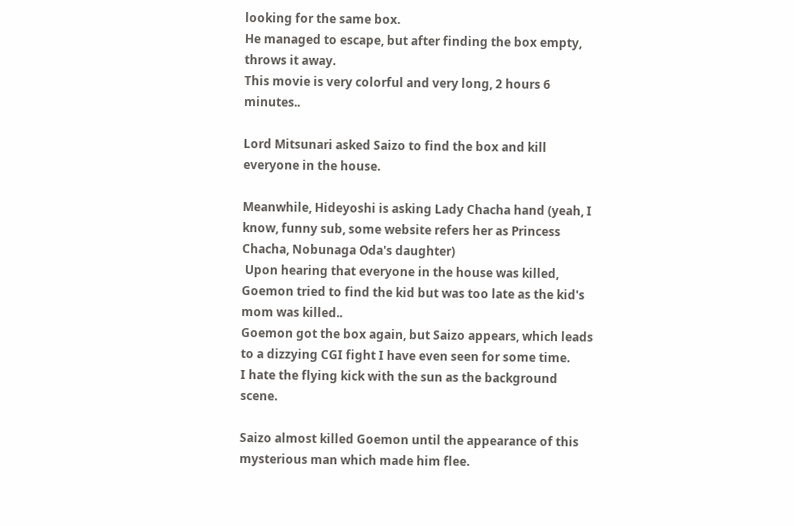looking for the same box.
He managed to escape, but after finding the box empty, throws it away.
This movie is very colorful and very long, 2 hours 6 minutes..

Lord Mitsunari asked Saizo to find the box and kill everyone in the house.

Meanwhile, Hideyoshi is asking Lady Chacha hand (yeah, I know, funny sub, some website refers her as Princess Chacha, Nobunaga Oda's daughter)
 Upon hearing that everyone in the house was killed, Goemon tried to find the kid but was too late as the kid's mom was killed..
Goemon got the box again, but Saizo appears, which leads to a dizzying CGI fight I have even seen for some time.
I hate the flying kick with the sun as the background scene.

Saizo almost killed Goemon until the appearance of this mysterious man which made him flee.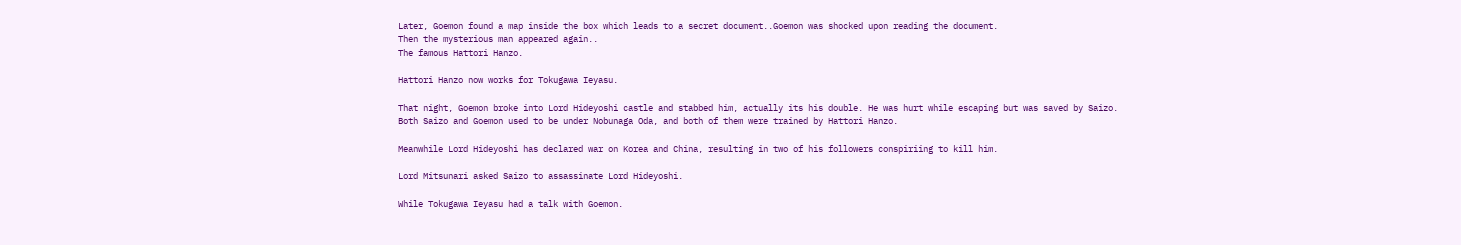Later, Goemon found a map inside the box which leads to a secret document..Goemon was shocked upon reading the document.
Then the mysterious man appeared again..
The famous Hattori Hanzo.

Hattori Hanzo now works for Tokugawa Ieyasu.

That night, Goemon broke into Lord Hideyoshi castle and stabbed him, actually its his double. He was hurt while escaping but was saved by Saizo.
Both Saizo and Goemon used to be under Nobunaga Oda, and both of them were trained by Hattori Hanzo.

Meanwhile Lord Hideyoshi has declared war on Korea and China, resulting in two of his followers conspiriing to kill him.

Lord Mitsunari asked Saizo to assassinate Lord Hideyoshi.

While Tokugawa Ieyasu had a talk with Goemon.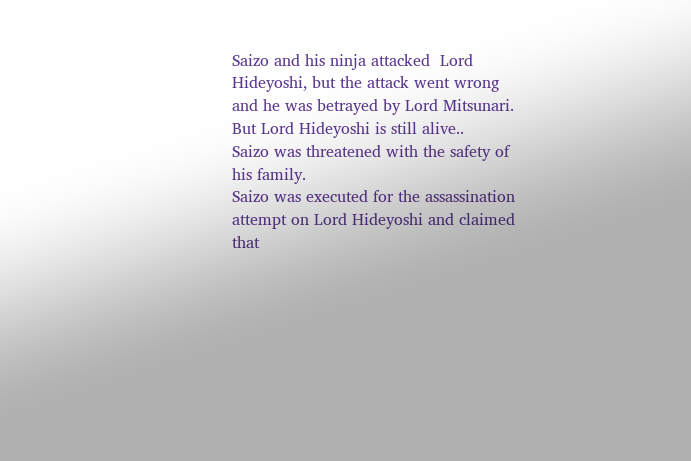Saizo and his ninja attacked  Lord Hideyoshi, but the attack went wrong and he was betrayed by Lord Mitsunari.
But Lord Hideyoshi is still alive..
Saizo was threatened with the safety of his family.
Saizo was executed for the assassination attempt on Lord Hideyoshi and claimed that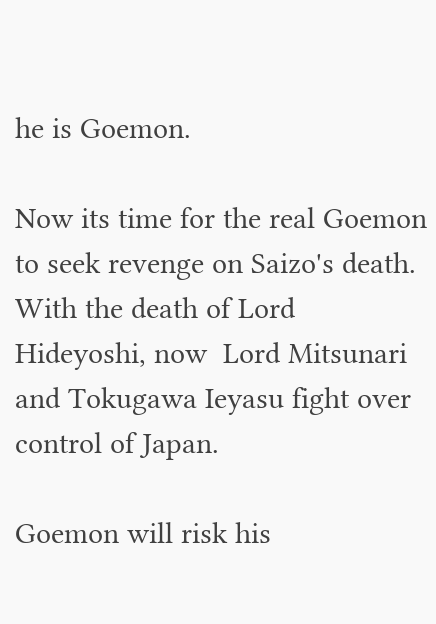he is Goemon.

Now its time for the real Goemon to seek revenge on Saizo's death.
With the death of Lord Hideyoshi, now  Lord Mitsunari and Tokugawa Ieyasu fight over control of Japan.

Goemon will risk his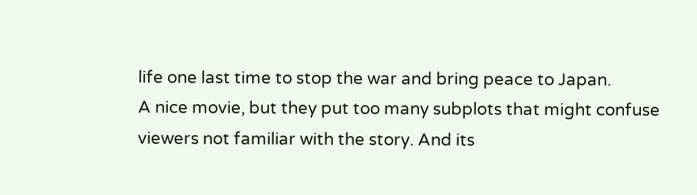life one last time to stop the war and bring peace to Japan.
A nice movie, but they put too many subplots that might confuse viewers not familiar with the story. And its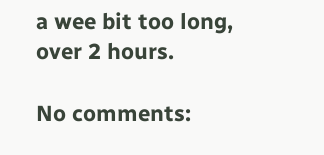a wee bit too long, over 2 hours.

No comments: